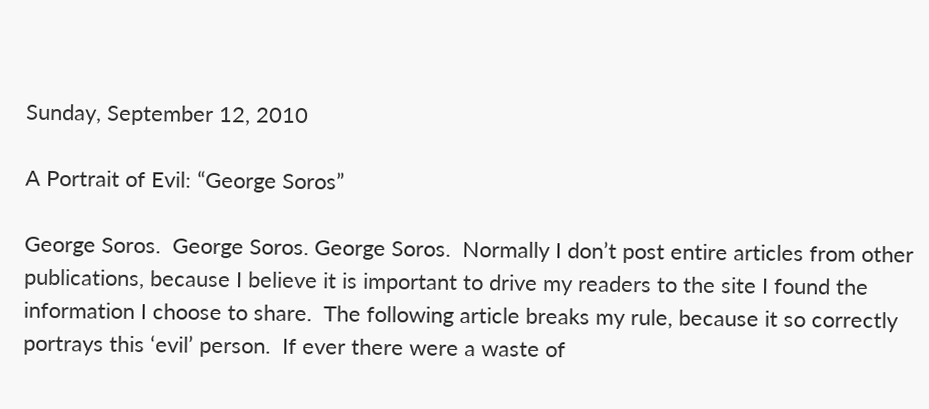Sunday, September 12, 2010

A Portrait of Evil: “George Soros”

George Soros.  George Soros. George Soros.  Normally I don’t post entire articles from other publications, because I believe it is important to drive my readers to the site I found the information I choose to share.  The following article breaks my rule, because it so correctly portrays this ‘evil’ person.  If ever there were a waste of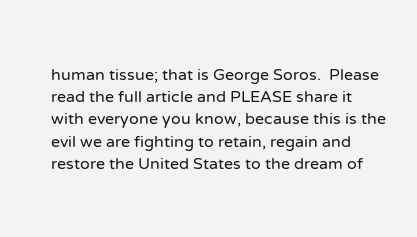human tissue; that is George Soros.  Please read the full article and PLEASE share it with everyone you know, because this is the evil we are fighting to retain, regain and restore the United States to the dream of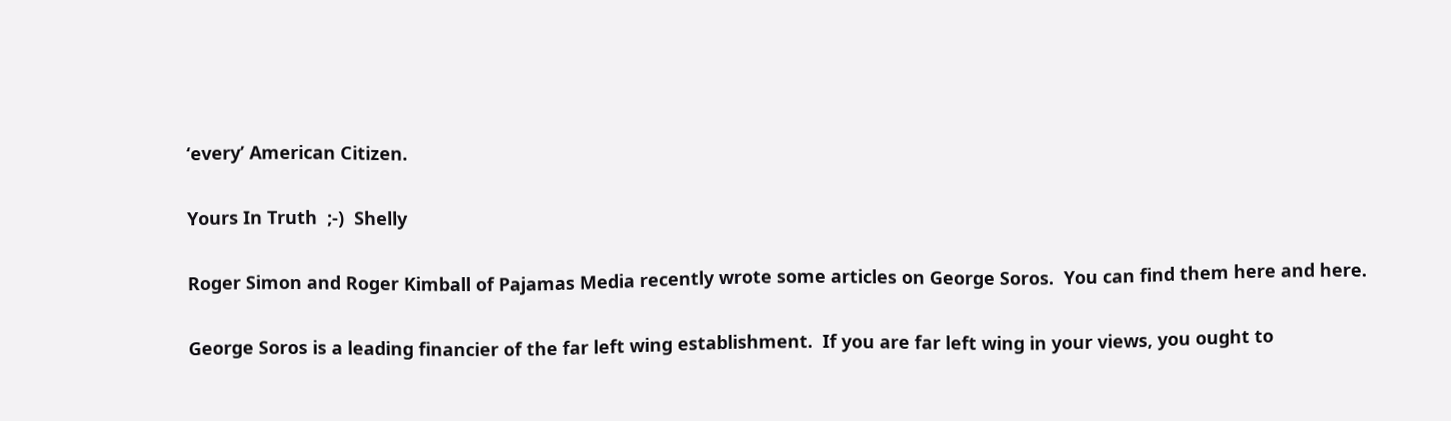‘every’ American Citizen.

Yours In Truth  ;-)  Shelly

Roger Simon and Roger Kimball of Pajamas Media recently wrote some articles on George Soros.  You can find them here and here.

George Soros is a leading financier of the far left wing establishment.  If you are far left wing in your views, you ought to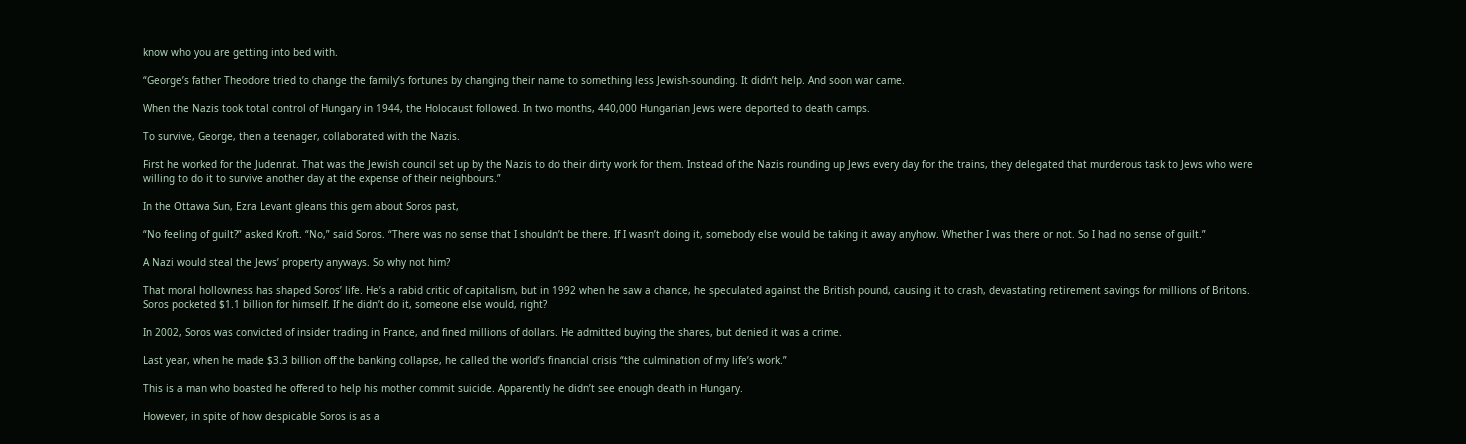know who you are getting into bed with.

“George’s father Theodore tried to change the family’s fortunes by changing their name to something less Jewish-sounding. It didn’t help. And soon war came.

When the Nazis took total control of Hungary in 1944, the Holocaust followed. In two months, 440,000 Hungarian Jews were deported to death camps.

To survive, George, then a teenager, collaborated with the Nazis.

First he worked for the Judenrat. That was the Jewish council set up by the Nazis to do their dirty work for them. Instead of the Nazis rounding up Jews every day for the trains, they delegated that murderous task to Jews who were willing to do it to survive another day at the expense of their neighbours.”

In the Ottawa Sun, Ezra Levant gleans this gem about Soros past,

“No feeling of guilt?” asked Kroft. “No,” said Soros. “There was no sense that I shouldn’t be there. If I wasn’t doing it, somebody else would be taking it away anyhow. Whether I was there or not. So I had no sense of guilt.”

A Nazi would steal the Jews’ property anyways. So why not him?

That moral hollowness has shaped Soros’ life. He’s a rabid critic of capitalism, but in 1992 when he saw a chance, he speculated against the British pound, causing it to crash, devastating retirement savings for millions of Britons. Soros pocketed $1.1 billion for himself. If he didn’t do it, someone else would, right?

In 2002, Soros was convicted of insider trading in France, and fined millions of dollars. He admitted buying the shares, but denied it was a crime.

Last year, when he made $3.3 billion off the banking collapse, he called the world’s financial crisis “the culmination of my life’s work.”

This is a man who boasted he offered to help his mother commit suicide. Apparently he didn’t see enough death in Hungary.

However, in spite of how despicable Soros is as a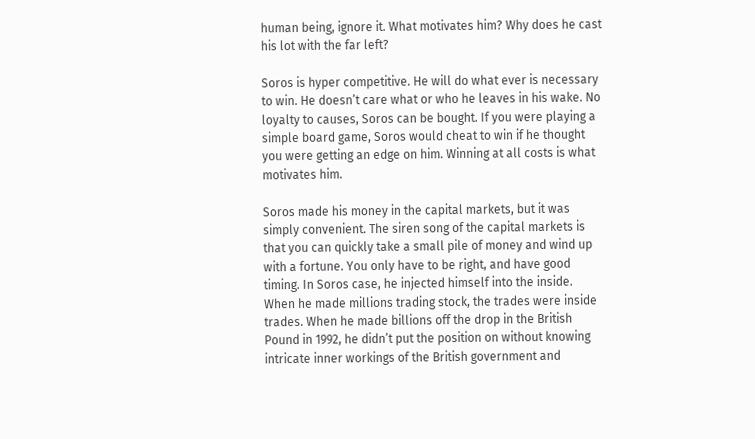human being, ignore it. What motivates him? Why does he cast his lot with the far left?

Soros is hyper competitive. He will do what ever is necessary to win. He doesn’t care what or who he leaves in his wake. No loyalty to causes, Soros can be bought. If you were playing a simple board game, Soros would cheat to win if he thought you were getting an edge on him. Winning at all costs is what motivates him.

Soros made his money in the capital markets, but it was simply convenient. The siren song of the capital markets is that you can quickly take a small pile of money and wind up with a fortune. You only have to be right, and have good timing. In Soros case, he injected himself into the inside. When he made millions trading stock, the trades were inside trades. When he made billions off the drop in the British Pound in 1992, he didn’t put the position on without knowing intricate inner workings of the British government and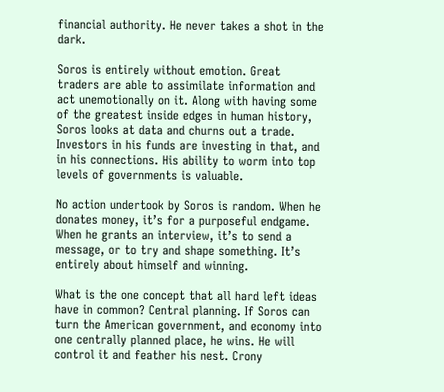financial authority. He never takes a shot in the dark.

Soros is entirely without emotion. Great traders are able to assimilate information and act unemotionally on it. Along with having some of the greatest inside edges in human history, Soros looks at data and churns out a trade. Investors in his funds are investing in that, and in his connections. His ability to worm into top levels of governments is valuable.

No action undertook by Soros is random. When he donates money, it’s for a purposeful endgame. When he grants an interview, it’s to send a message, or to try and shape something. It’s entirely about himself and winning.

What is the one concept that all hard left ideas have in common? Central planning. If Soros can turn the American government, and economy into one centrally planned place, he wins. He will control it and feather his nest. Crony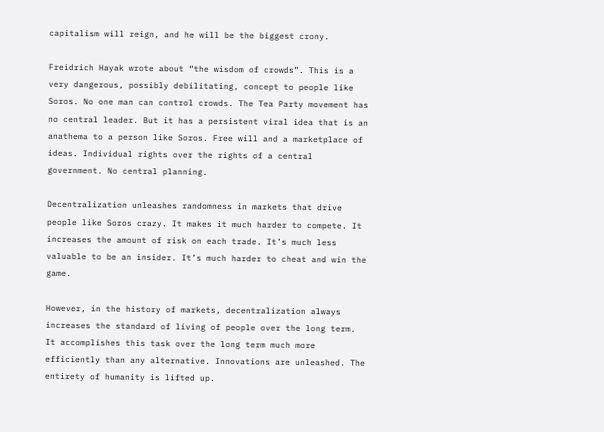capitalism will reign, and he will be the biggest crony.

Freidrich Hayak wrote about “the wisdom of crowds”. This is a very dangerous, possibly debilitating, concept to people like Soros. No one man can control crowds. The Tea Party movement has no central leader. But it has a persistent viral idea that is an anathema to a person like Soros. Free will and a marketplace of ideas. Individual rights over the rights of a central government. No central planning.

Decentralization unleashes randomness in markets that drive people like Soros crazy. It makes it much harder to compete. It increases the amount of risk on each trade. It’s much less valuable to be an insider. It’s much harder to cheat and win the game.

However, in the history of markets, decentralization always increases the standard of living of people over the long term. It accomplishes this task over the long term much more efficiently than any alternative. Innovations are unleashed. The entirety of humanity is lifted up.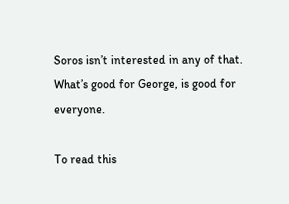Soros isn’t interested in any of that. What’s good for George, is good for everyone.

To read this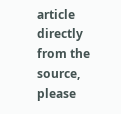article directly from the source, please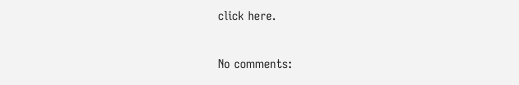click here.

No comments: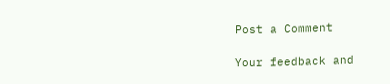Post a Comment

Your feedback and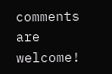comments are welcome!